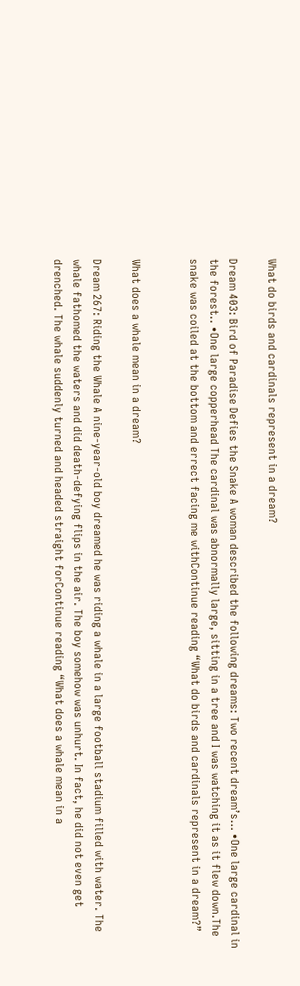What do birds and cardinals represent in a dream?

Dream 403: Bird of Paradise Defies the Snake A woman described the following dreams: Two recent dream’s… •One large cardinal in the forest.. •One large copperhead The cardinal was abnormally large, sitting in a tree and I was watching it as it flew down.The snake was coiled at the bottom and errect facing me withContinue reading “What do birds and cardinals represent in a dream?”


What does a whale mean in a dream?

Dream 267: Riding the Whale A nine-year-old boy dreamed he was riding a whale in a large football stadium filled with water. The whale fathomed the waters and did death-defying flips in the air. The boy somehow was unhurt. In fact, he did not even get drenched. The whale suddenly turned and headed straight forContinue reading “What does a whale mean in a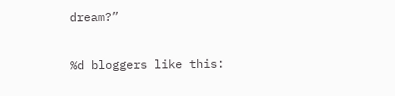dream?”

%d bloggers like this: